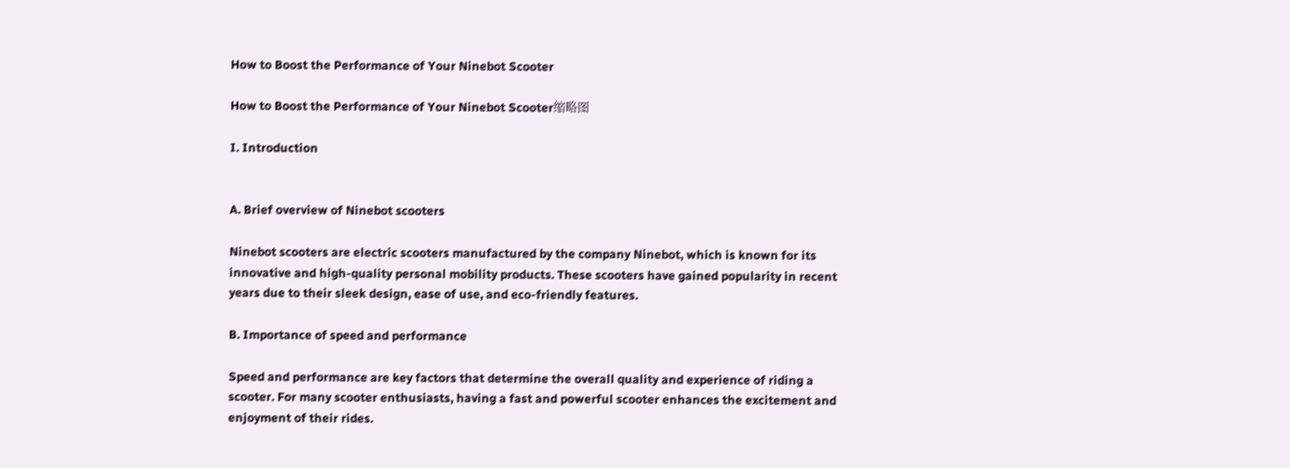How to Boost the Performance of Your Ninebot Scooter

How to Boost the Performance of Your Ninebot Scooter缩略图

I. Introduction


A. Brief overview of Ninebot scooters

Ninebot scooters are electric scooters manufactured by the company Ninebot, which is known for its innovative and high-quality personal mobility products. These scooters have gained popularity in recent years due to their sleek design, ease of use, and eco-friendly features.

B. Importance of speed and performance

Speed and performance are key factors that determine the overall quality and experience of riding a scooter. For many scooter enthusiasts, having a fast and powerful scooter enhances the excitement and enjoyment of their rides.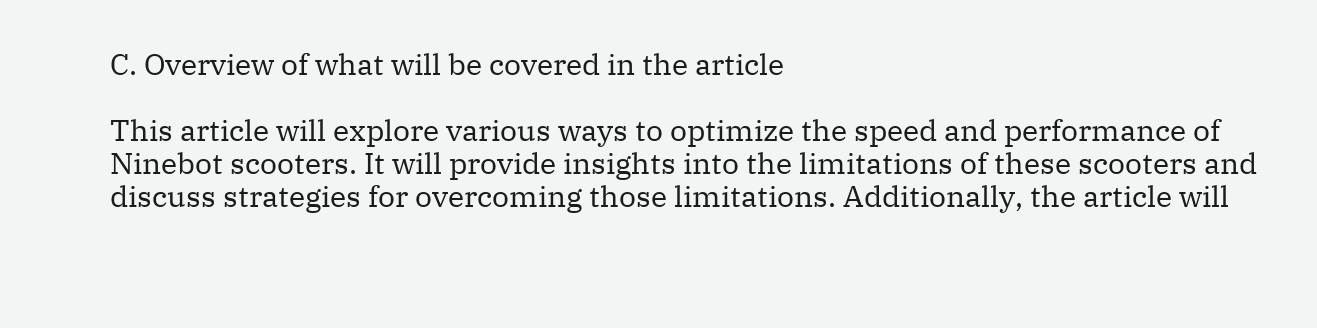C. Overview of what will be covered in the article

This article will explore various ways to optimize the speed and performance of Ninebot scooters. It will provide insights into the limitations of these scooters and discuss strategies for overcoming those limitations. Additionally, the article will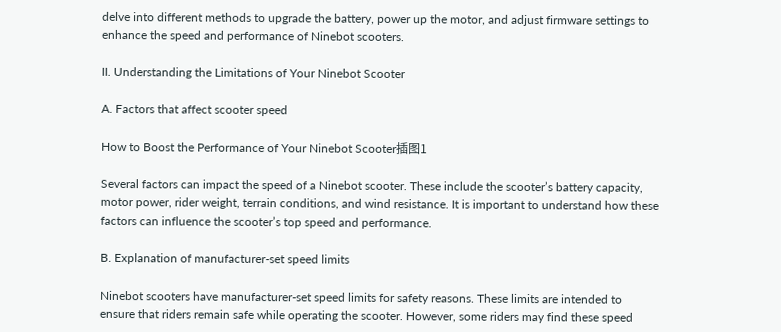delve into different methods to upgrade the battery, power up the motor, and adjust firmware settings to enhance the speed and performance of Ninebot scooters.

II. Understanding the Limitations of Your Ninebot Scooter

A. Factors that affect scooter speed

How to Boost the Performance of Your Ninebot Scooter插图1

Several factors can impact the speed of a Ninebot scooter. These include the scooter’s battery capacity, motor power, rider weight, terrain conditions, and wind resistance. It is important to understand how these factors can influence the scooter’s top speed and performance.

B. Explanation of manufacturer-set speed limits

Ninebot scooters have manufacturer-set speed limits for safety reasons. These limits are intended to ensure that riders remain safe while operating the scooter. However, some riders may find these speed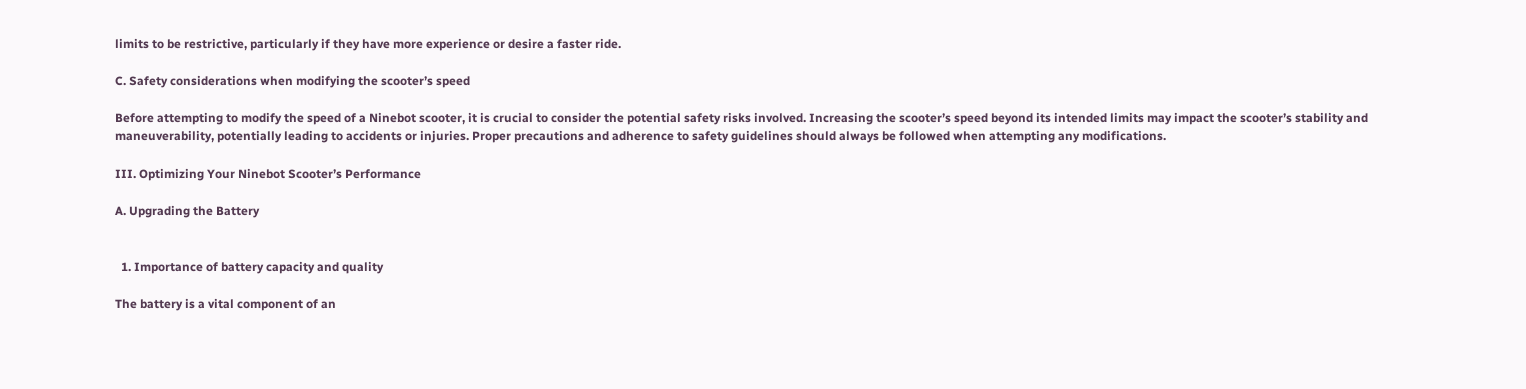limits to be restrictive, particularly if they have more experience or desire a faster ride.

C. Safety considerations when modifying the scooter’s speed

Before attempting to modify the speed of a Ninebot scooter, it is crucial to consider the potential safety risks involved. Increasing the scooter’s speed beyond its intended limits may impact the scooter’s stability and maneuverability, potentially leading to accidents or injuries. Proper precautions and adherence to safety guidelines should always be followed when attempting any modifications.

III. Optimizing Your Ninebot Scooter’s Performance

A. Upgrading the Battery


  1. Importance of battery capacity and quality

The battery is a vital component of an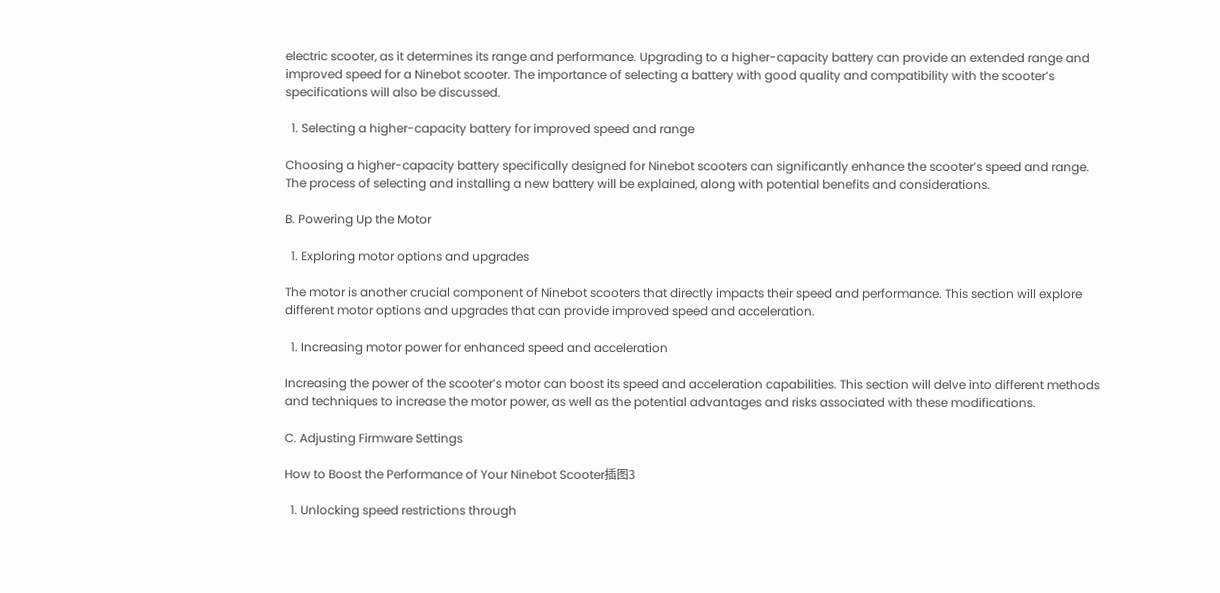electric scooter, as it determines its range and performance. Upgrading to a higher-capacity battery can provide an extended range and improved speed for a Ninebot scooter. The importance of selecting a battery with good quality and compatibility with the scooter’s specifications will also be discussed.

  1. Selecting a higher-capacity battery for improved speed and range

Choosing a higher-capacity battery specifically designed for Ninebot scooters can significantly enhance the scooter’s speed and range. The process of selecting and installing a new battery will be explained, along with potential benefits and considerations.

B. Powering Up the Motor

  1. Exploring motor options and upgrades

The motor is another crucial component of Ninebot scooters that directly impacts their speed and performance. This section will explore different motor options and upgrades that can provide improved speed and acceleration.

  1. Increasing motor power for enhanced speed and acceleration

Increasing the power of the scooter’s motor can boost its speed and acceleration capabilities. This section will delve into different methods and techniques to increase the motor power, as well as the potential advantages and risks associated with these modifications.

C. Adjusting Firmware Settings

How to Boost the Performance of Your Ninebot Scooter插图3

  1. Unlocking speed restrictions through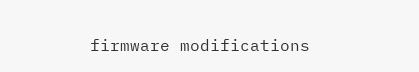firmware modifications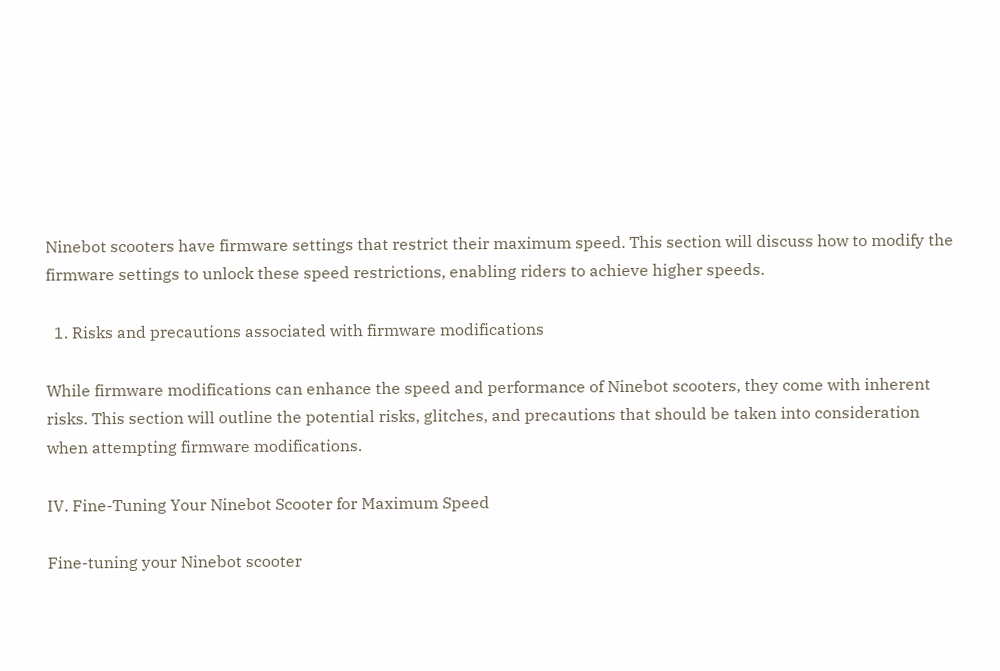Ninebot scooters have firmware settings that restrict their maximum speed. This section will discuss how to modify the firmware settings to unlock these speed restrictions, enabling riders to achieve higher speeds.

  1. Risks and precautions associated with firmware modifications

While firmware modifications can enhance the speed and performance of Ninebot scooters, they come with inherent risks. This section will outline the potential risks, glitches, and precautions that should be taken into consideration when attempting firmware modifications.

IV. Fine-Tuning Your Ninebot Scooter for Maximum Speed

Fine-tuning your Ninebot scooter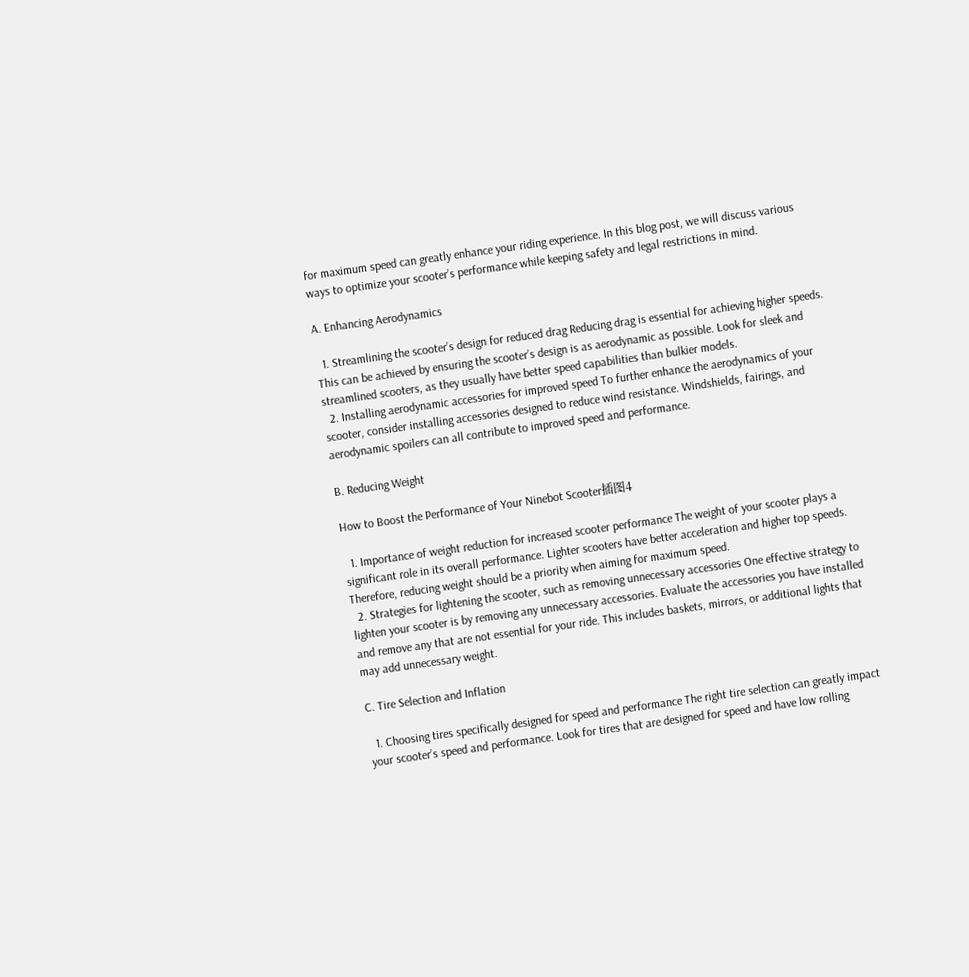for maximum speed can greatly enhance your riding experience. In this blog post, we will discuss various ways to optimize your scooter’s performance while keeping safety and legal restrictions in mind.

A. Enhancing Aerodynamics

  1. Streamlining the scooter’s design for reduced drag Reducing drag is essential for achieving higher speeds. This can be achieved by ensuring the scooter’s design is as aerodynamic as possible. Look for sleek and streamlined scooters, as they usually have better speed capabilities than bulkier models.
  2. Installing aerodynamic accessories for improved speed To further enhance the aerodynamics of your scooter, consider installing accessories designed to reduce wind resistance. Windshields, fairings, and aerodynamic spoilers can all contribute to improved speed and performance.

B. Reducing Weight

How to Boost the Performance of Your Ninebot Scooter插图4

  1. Importance of weight reduction for increased scooter performance The weight of your scooter plays a significant role in its overall performance. Lighter scooters have better acceleration and higher top speeds. Therefore, reducing weight should be a priority when aiming for maximum speed.
  2. Strategies for lightening the scooter, such as removing unnecessary accessories One effective strategy to lighten your scooter is by removing any unnecessary accessories. Evaluate the accessories you have installed and remove any that are not essential for your ride. This includes baskets, mirrors, or additional lights that may add unnecessary weight.

C. Tire Selection and Inflation

  1. Choosing tires specifically designed for speed and performance The right tire selection can greatly impact your scooter’s speed and performance. Look for tires that are designed for speed and have low rolling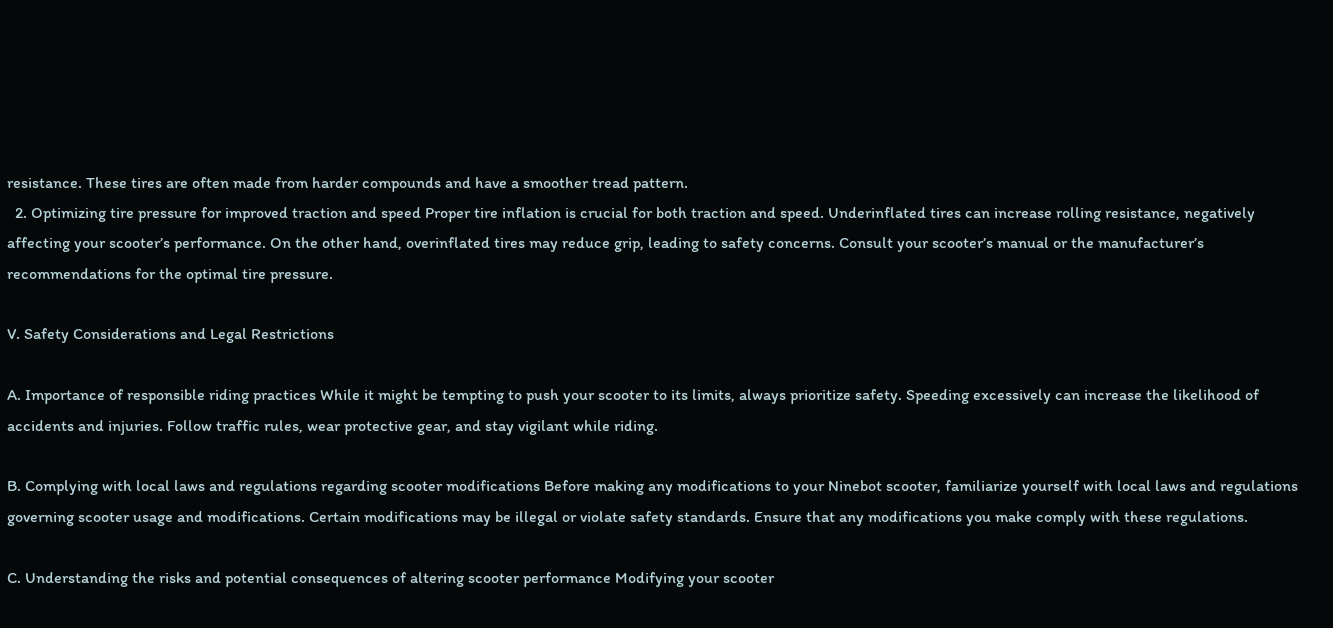resistance. These tires are often made from harder compounds and have a smoother tread pattern.
  2. Optimizing tire pressure for improved traction and speed Proper tire inflation is crucial for both traction and speed. Underinflated tires can increase rolling resistance, negatively affecting your scooter’s performance. On the other hand, overinflated tires may reduce grip, leading to safety concerns. Consult your scooter’s manual or the manufacturer’s recommendations for the optimal tire pressure.

V. Safety Considerations and Legal Restrictions

A. Importance of responsible riding practices While it might be tempting to push your scooter to its limits, always prioritize safety. Speeding excessively can increase the likelihood of accidents and injuries. Follow traffic rules, wear protective gear, and stay vigilant while riding.

B. Complying with local laws and regulations regarding scooter modifications Before making any modifications to your Ninebot scooter, familiarize yourself with local laws and regulations governing scooter usage and modifications. Certain modifications may be illegal or violate safety standards. Ensure that any modifications you make comply with these regulations.

C. Understanding the risks and potential consequences of altering scooter performance Modifying your scooter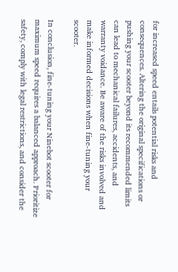for increased speed entails potential risks and consequences. Altering the original specifications or pushing your scooter beyond its recommended limits can lead to mechanical failures, accidents, and warranty voidance. Be aware of the risks involved and make informed decisions when fine-tuning your scooter.

In conclusion, fine-tuning your Ninebot scooter for maximum speed requires a balanced approach. Prioritize safety, comply with legal restrictions, and consider the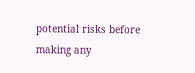potential risks before making any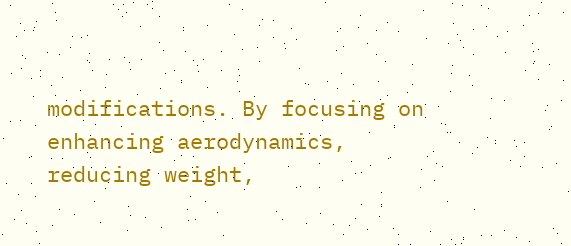modifications. By focusing on enhancing aerodynamics, reducing weight,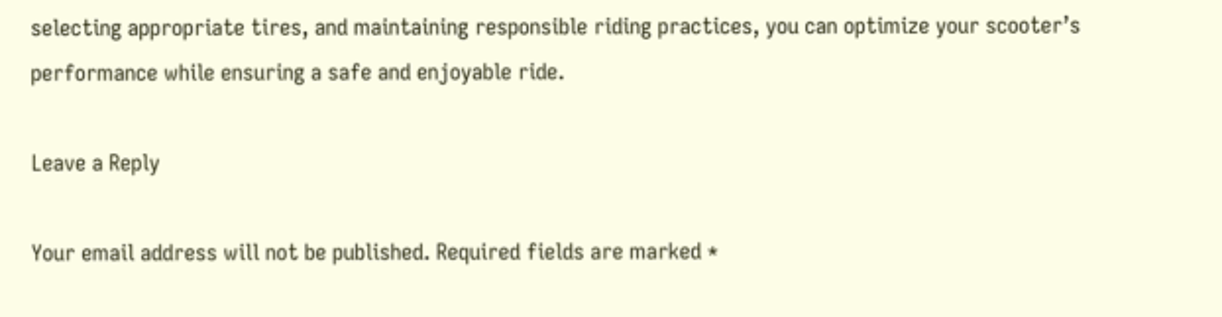selecting appropriate tires, and maintaining responsible riding practices, you can optimize your scooter’s performance while ensuring a safe and enjoyable ride.

Leave a Reply

Your email address will not be published. Required fields are marked *